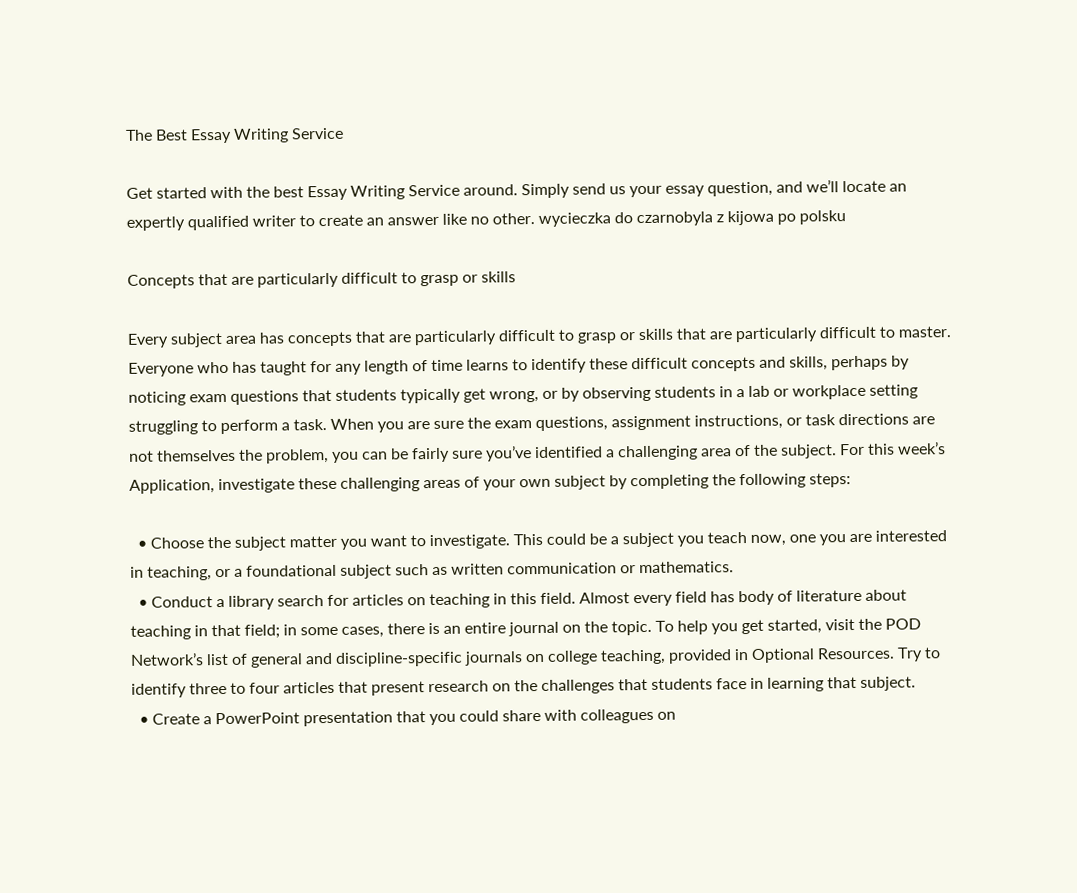The Best Essay Writing Service

Get started with the best Essay Writing Service around. Simply send us your essay question, and we’ll locate an expertly qualified writer to create an answer like no other. wycieczka do czarnobyla z kijowa po polsku

Concepts that are particularly difficult to grasp or skills

Every subject area has concepts that are particularly difficult to grasp or skills that are particularly difficult to master. Everyone who has taught for any length of time learns to identify these difficult concepts and skills, perhaps by noticing exam questions that students typically get wrong, or by observing students in a lab or workplace setting struggling to perform a task. When you are sure the exam questions, assignment instructions, or task directions are not themselves the problem, you can be fairly sure you’ve identified a challenging area of the subject. For this week’s Application, investigate these challenging areas of your own subject by completing the following steps:

  • Choose the subject matter you want to investigate. This could be a subject you teach now, one you are interested in teaching, or a foundational subject such as written communication or mathematics.
  • Conduct a library search for articles on teaching in this field. Almost every field has body of literature about teaching in that field; in some cases, there is an entire journal on the topic. To help you get started, visit the POD Network’s list of general and discipline-specific journals on college teaching, provided in Optional Resources. Try to identify three to four articles that present research on the challenges that students face in learning that subject.
  • Create a PowerPoint presentation that you could share with colleagues on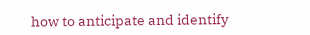how to anticipate and identify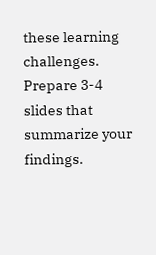these learning challenges. Prepare 3-4 slides that summarize your findings.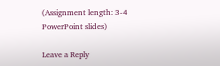(Assignment length: 3-4 PowerPoint slides)

Leave a Reply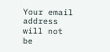Your email address will not be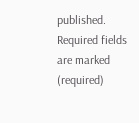published. Required fields are marked (required)